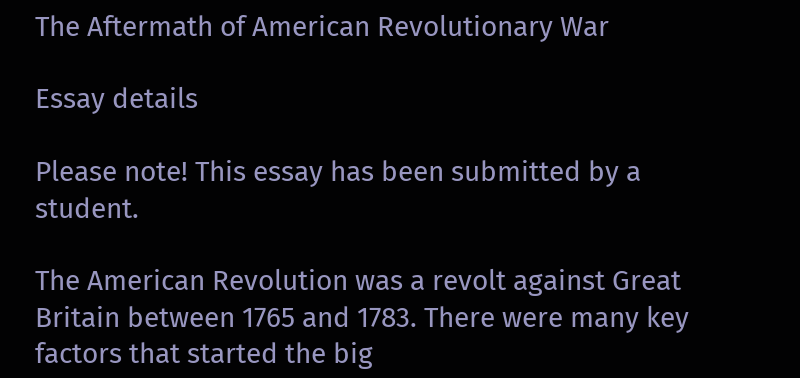The Aftermath of American Revolutionary War

Essay details

Please note! This essay has been submitted by a student.

The American Revolution was a revolt against Great Britain between 1765 and 1783. There were many key factors that started the big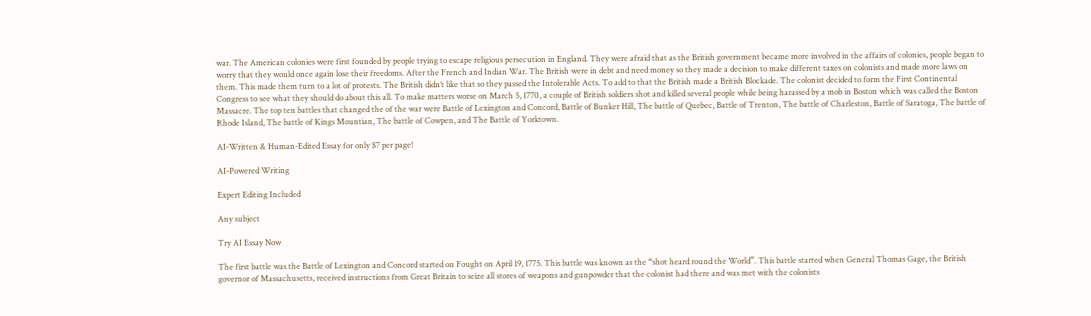war. The American colonies were first founded by people trying to escape religious persecution in England. They were afraid that as the British government became more involved in the affairs of colonies, people began to worry that they would once again lose their freedoms. After the French and Indian War. The British were in debt and need money so they made a decision to make different taxes on colonists and made more laws on them. This made them turn to a lot of protests. The British didn’t like that so they passed the Intolerable Acts. To add to that the British made a British Blockade. The colonist decided to form the First Continental Congress to see what they should do about this all. To make matters worse on March 5, 1770, a couple of British soldiers shot and killed several people while being harassed by a mob in Boston which was called the Boston Massacre. The top ten battles that changed the of the war were Battle of Lexington and Concord, Battle of Bunker Hill, The battle of Quebec, Battle of Trenton, The battle of Charleston, Battle of Saratoga, The battle of Rhode Island, The battle of Kings Mountian, The battle of Cowpen, and The Battle of Yorktown.

AI-Written & Human-Edited Essay for only $7 per page!

AI-Powered Writing

Expert Editing Included

Any subject

Try AI Essay Now

The first battle was the Battle of Lexington and Concord started on Fought on April 19, 1775. This battle was known as the “shot heard round the World”. This battle started when General Thomas Gage, the British governor of Massachusetts, received instructions from Great Britain to seize all stores of weapons and gunpowder that the colonist had there and was met with the colonists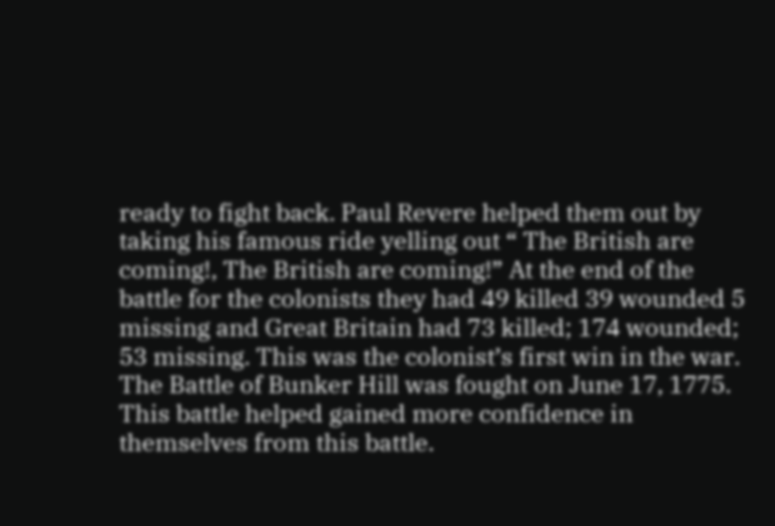ready to fight back. Paul Revere helped them out by taking his famous ride yelling out “ The British are coming!, The British are coming!” At the end of the battle for the colonists they had 49 killed 39 wounded 5 missing and Great Britain had 73 killed; 174 wounded; 53 missing. This was the colonist’s first win in the war. The Battle of Bunker Hill was fought on June 17, 1775. This battle helped gained more confidence in themselves from this battle.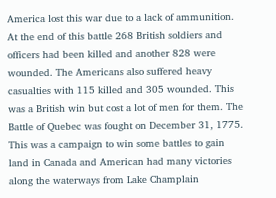America lost this war due to a lack of ammunition. At the end of this battle 268 British soldiers and officers had been killed and another 828 were wounded. The Americans also suffered heavy casualties with 115 killed and 305 wounded. This was a British win but cost a lot of men for them. The Battle of Quebec was fought on December 31, 1775. This was a campaign to win some battles to gain land in Canada and American had many victories along the waterways from Lake Champlain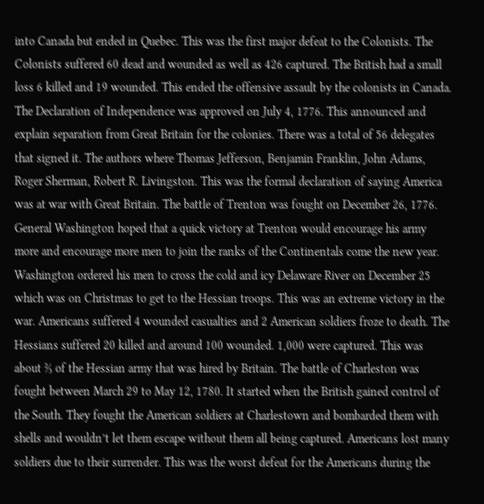into Canada but ended in Quebec. This was the first major defeat to the Colonists. The Colonists suffered 60 dead and wounded as well as 426 captured. The British had a small loss 6 killed and 19 wounded. This ended the offensive assault by the colonists in Canada. The Declaration of Independence was approved on July 4, 1776. This announced and explain separation from Great Britain for the colonies. There was a total of 56 delegates that signed it. The authors where Thomas Jefferson, Benjamin Franklin, John Adams, Roger Sherman, Robert R. Livingston. This was the formal declaration of saying America was at war with Great Britain. The battle of Trenton was fought on December 26, 1776. General Washington hoped that a quick victory at Trenton would encourage his army more and encourage more men to join the ranks of the Continentals come the new year. Washington ordered his men to cross the cold and icy Delaware River on December 25 which was on Christmas to get to the Hessian troops. This was an extreme victory in the war. Americans suffered 4 wounded casualties and 2 American soldiers froze to death. The Hessians suffered 20 killed and around 100 wounded. 1,000 were captured. This was about ⅔ of the Hessian army that was hired by Britain. The battle of Charleston was fought between March 29 to May 12, 1780. It started when the British gained control of the South. They fought the American soldiers at Charlestown and bombarded them with shells and wouldn’t let them escape without them all being captured. Americans lost many soldiers due to their surrender. This was the worst defeat for the Americans during the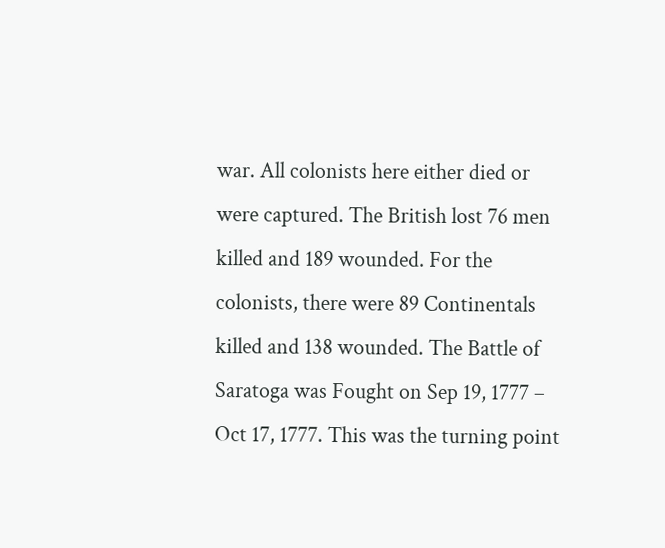war. All colonists here either died or were captured. The British lost 76 men killed and 189 wounded. For the colonists, there were 89 Continentals killed and 138 wounded. The Battle of Saratoga was Fought on Sep 19, 1777 – Oct 17, 1777. This was the turning point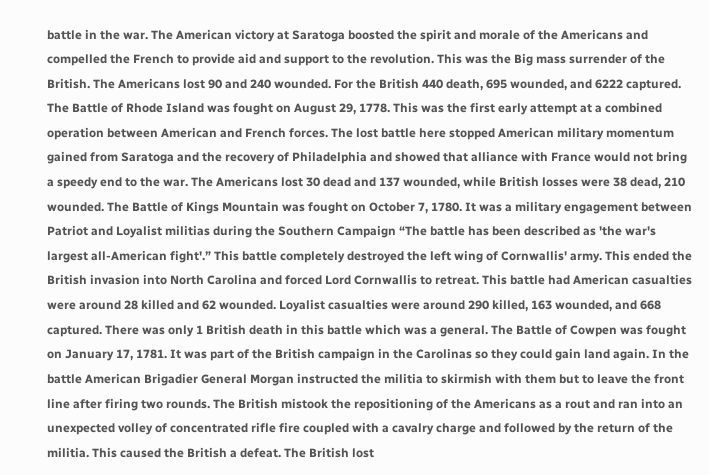battle in the war. The American victory at Saratoga boosted the spirit and morale of the Americans and compelled the French to provide aid and support to the revolution. This was the Big mass surrender of the British. The Americans lost 90 and 240 wounded. For the British 440 death, 695 wounded, and 6222 captured. The Battle of Rhode Island was fought on August 29, 1778. This was the first early attempt at a combined operation between American and French forces. The lost battle here stopped American military momentum gained from Saratoga and the recovery of Philadelphia and showed that alliance with France would not bring a speedy end to the war. The Americans lost 30 dead and 137 wounded, while British losses were 38 dead, 210 wounded. The Battle of Kings Mountain was fought on October 7, 1780. It was a military engagement between Patriot and Loyalist militias during the Southern Campaign “The battle has been described as 'the war's largest all-American fight'.” This battle completely destroyed the left wing of Cornwallis' army. This ended the British invasion into North Carolina and forced Lord Cornwallis to retreat. This battle had American casualties were around 28 killed and 62 wounded. Loyalist casualties were around 290 killed, 163 wounded, and 668 captured. There was only 1 British death in this battle which was a general. The Battle of Cowpen was fought on January 17, 1781. It was part of the British campaign in the Carolinas so they could gain land again. In the battle American Brigadier General Morgan instructed the militia to skirmish with them but to leave the front line after firing two rounds. The British mistook the repositioning of the Americans as a rout and ran into an unexpected volley of concentrated rifle fire coupled with a cavalry charge and followed by the return of the militia. This caused the British a defeat. The British lost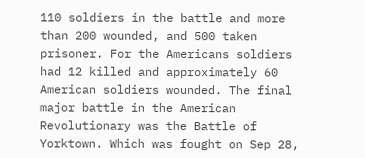110 soldiers in the battle and more than 200 wounded, and 500 taken prisoner. For the Americans soldiers had 12 killed and approximately 60 American soldiers wounded. The final major battle in the American Revolutionary was the Battle of Yorktown. Which was fought on Sep 28,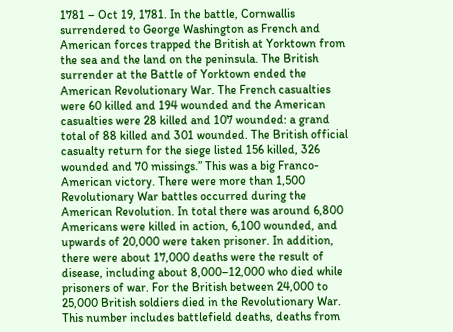1781 – Oct 19, 1781. In the battle, Cornwallis surrendered to George Washington as French and American forces trapped the British at Yorktown from the sea and the land on the peninsula. The British surrender at the Battle of Yorktown ended the American Revolutionary War. The French casualties were 60 killed and 194 wounded and the American casualties were 28 killed and 107 wounded: a grand total of 88 killed and 301 wounded. The British official casualty return for the siege listed 156 killed, 326 wounded and 70 missings.” This was a big Franco-American victory. There were more than 1,500 Revolutionary War battles occurred during the American Revolution. In total there was around 6,800 Americans were killed in action, 6,100 wounded, and upwards of 20,000 were taken prisoner. In addition, there were about 17,000 deaths were the result of disease, including about 8,000–12,000 who died while prisoners of war. For the British between 24,000 to 25,000 British soldiers died in the Revolutionary War. This number includes battlefield deaths, deaths from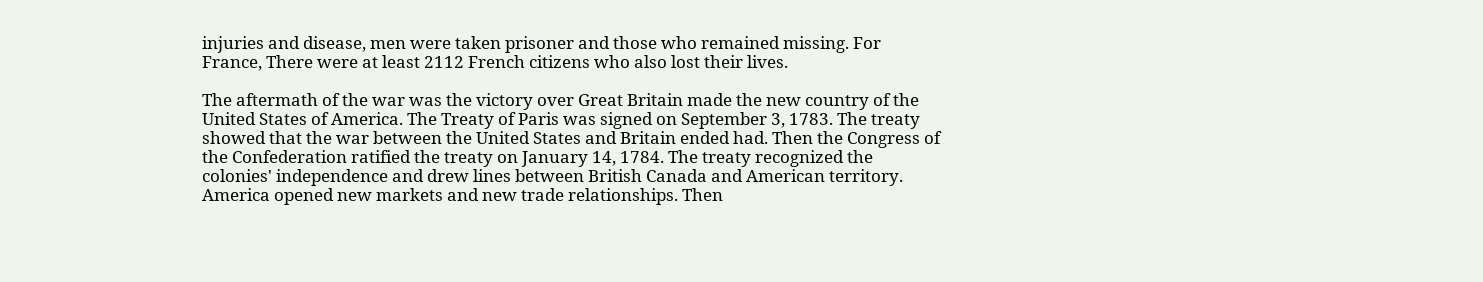injuries and disease, men were taken prisoner and those who remained missing. For France, There were at least 2112 French citizens who also lost their lives.

The aftermath of the war was the victory over Great Britain made the new country of the United States of America. The Treaty of Paris was signed on September 3, 1783. The treaty showed that the war between the United States and Britain ended had. Then the Congress of the Confederation ratified the treaty on January 14, 1784. The treaty recognized the colonies' independence and drew lines between British Canada and American territory. America opened new markets and new trade relationships. Then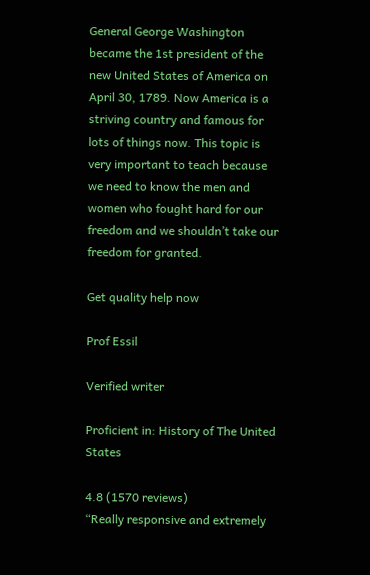General George Washington became the 1st president of the new United States of America on April 30, 1789. Now America is a striving country and famous for lots of things now. This topic is very important to teach because we need to know the men and women who fought hard for our freedom and we shouldn’t take our freedom for granted.

Get quality help now

Prof Essil

Verified writer

Proficient in: History of The United States

4.8 (1570 reviews)
“Really responsive and extremely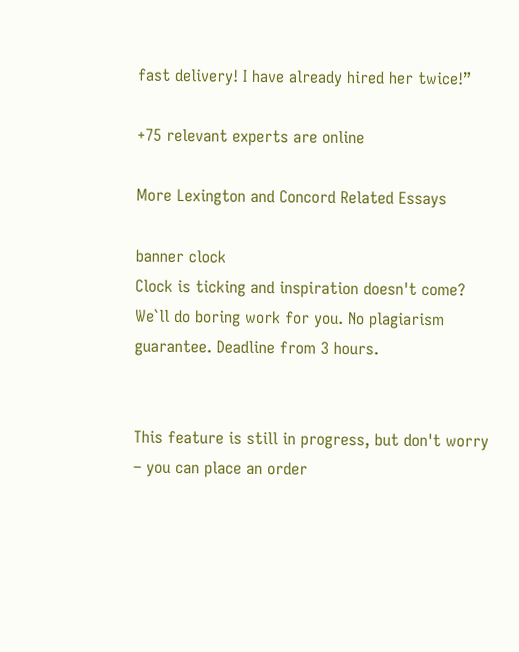fast delivery! I have already hired her twice!”

+75 relevant experts are online

More Lexington and Concord Related Essays

banner clock
Clock is ticking and inspiration doesn't come?
We`ll do boring work for you. No plagiarism guarantee. Deadline from 3 hours.


This feature is still in progress, but don't worry – you can place an order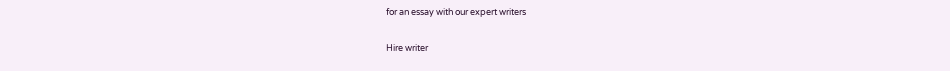for an essay with our expert writers

Hire writer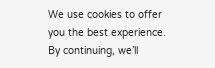We use cookies to offer you the best experience. By continuing, we’ll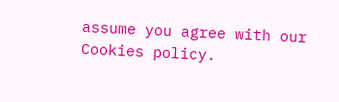assume you agree with our Cookies policy.